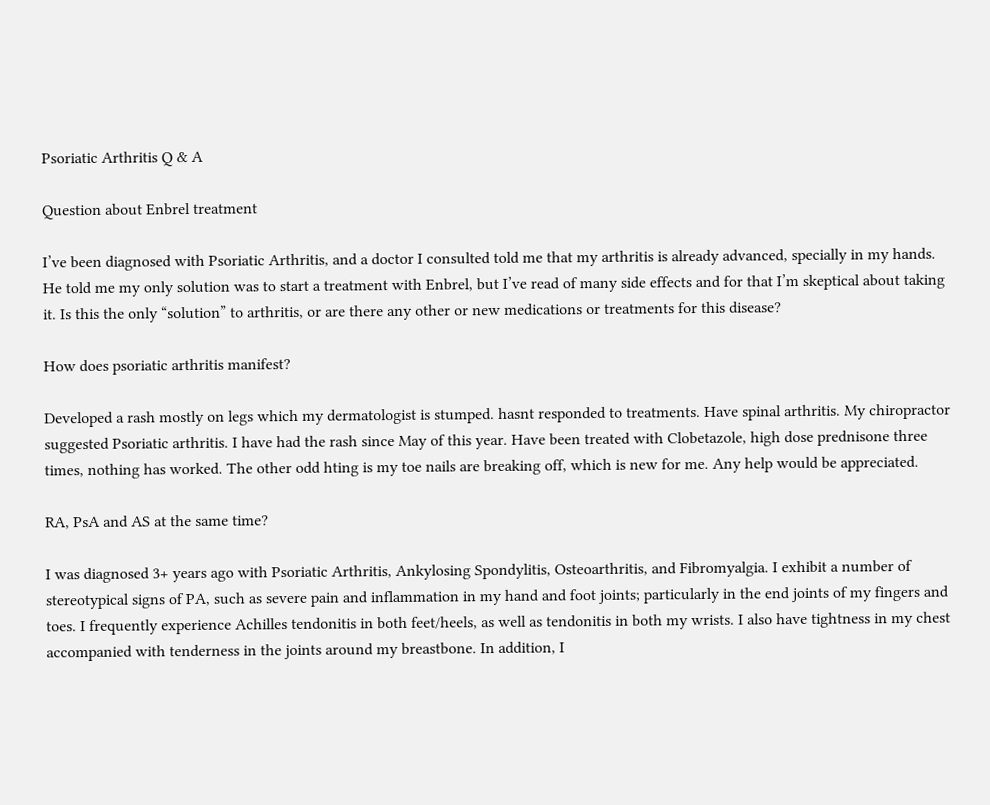Psoriatic Arthritis Q & A

Question about Enbrel treatment

I’ve been diagnosed with Psoriatic Arthritis, and a doctor I consulted told me that my arthritis is already advanced, specially in my hands. He told me my only solution was to start a treatment with Enbrel, but I’ve read of many side effects and for that I’m skeptical about taking it. Is this the only “solution” to arthritis, or are there any other or new medications or treatments for this disease?

How does psoriatic arthritis manifest?

Developed a rash mostly on legs which my dermatologist is stumped. hasnt responded to treatments. Have spinal arthritis. My chiropractor suggested Psoriatic arthritis. I have had the rash since May of this year. Have been treated with Clobetazole, high dose prednisone three times, nothing has worked. The other odd hting is my toe nails are breaking off, which is new for me. Any help would be appreciated.

RA, PsA and AS at the same time?

I was diagnosed 3+ years ago with Psoriatic Arthritis, Ankylosing Spondylitis, Osteoarthritis, and Fibromyalgia. I exhibit a number of stereotypical signs of PA, such as severe pain and inflammation in my hand and foot joints; particularly in the end joints of my fingers and toes. I frequently experience Achilles tendonitis in both feet/heels, as well as tendonitis in both my wrists. I also have tightness in my chest accompanied with tenderness in the joints around my breastbone. In addition, I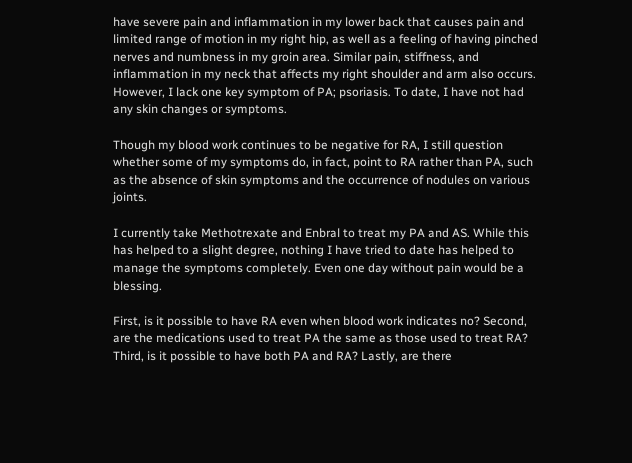have severe pain and inflammation in my lower back that causes pain and limited range of motion in my right hip, as well as a feeling of having pinched nerves and numbness in my groin area. Similar pain, stiffness, and inflammation in my neck that affects my right shoulder and arm also occurs. However, I lack one key symptom of PA; psoriasis. To date, I have not had any skin changes or symptoms.

Though my blood work continues to be negative for RA, I still question whether some of my symptoms do, in fact, point to RA rather than PA, such as the absence of skin symptoms and the occurrence of nodules on various joints.

I currently take Methotrexate and Enbral to treat my PA and AS. While this has helped to a slight degree, nothing I have tried to date has helped to manage the symptoms completely. Even one day without pain would be a blessing.

First, is it possible to have RA even when blood work indicates no? Second, are the medications used to treat PA the same as those used to treat RA? Third, is it possible to have both PA and RA? Lastly, are there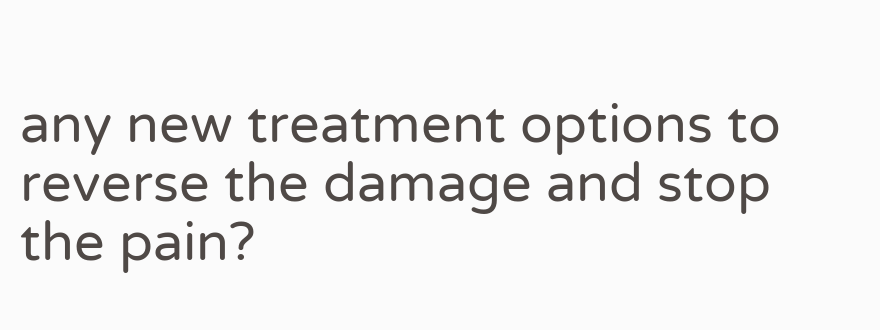any new treatment options to reverse the damage and stop the pain?